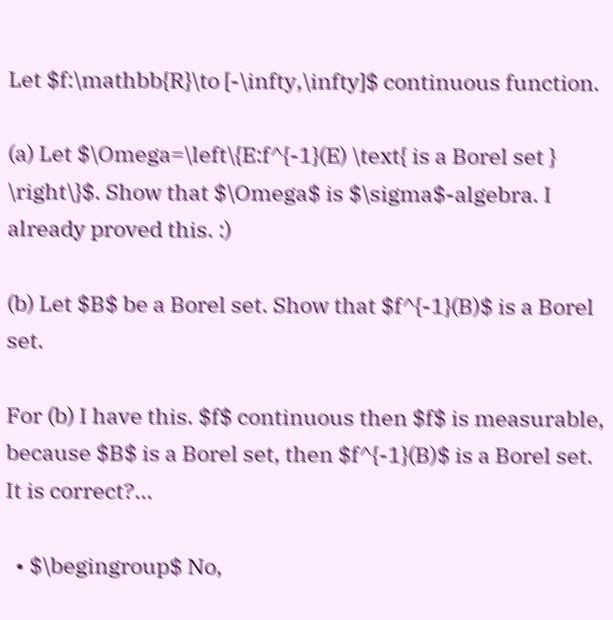Let $f:\mathbb{R}\to [-\infty,\infty]$ continuous function.

(a) Let $\Omega=\left\{E:f^{-1}(E) \text{ is a Borel set } \right\}$. Show that $\Omega$ is $\sigma$-algebra. I already proved this. :)

(b) Let $B$ be a Borel set. Show that $f^{-1}(B)$ is a Borel set.

For (b) I have this. $f$ continuous then $f$ is measurable, because $B$ is a Borel set, then $f^{-1}(B)$ is a Borel set. It is correct?...

  • $\begingroup$ No,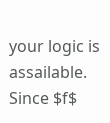your logic is assailable. Since $f$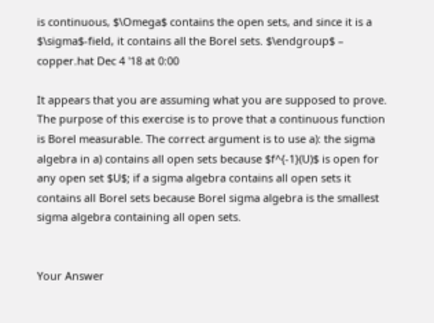is continuous, $\Omega$ contains the open sets, and since it is a $\sigma$-field, it contains all the Borel sets. $\endgroup$ – copper.hat Dec 4 '18 at 0:00

It appears that you are assuming what you are supposed to prove. The purpose of this exercise is to prove that a continuous function is Borel measurable. The correct argument is to use a): the sigma algebra in a) contains all open sets because $f^{-1}(U)$ is open for any open set $U$; if a sigma algebra contains all open sets it contains all Borel sets because Borel sigma algebra is the smallest sigma algebra containing all open sets.


Your Answer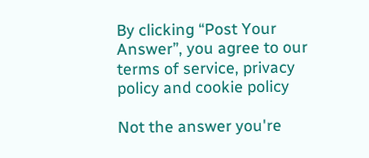By clicking “Post Your Answer”, you agree to our terms of service, privacy policy and cookie policy

Not the answer you're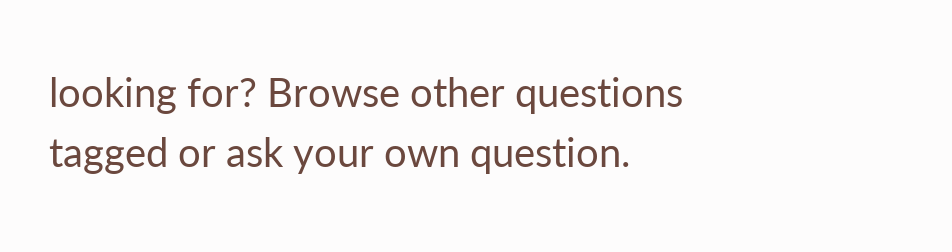looking for? Browse other questions tagged or ask your own question.